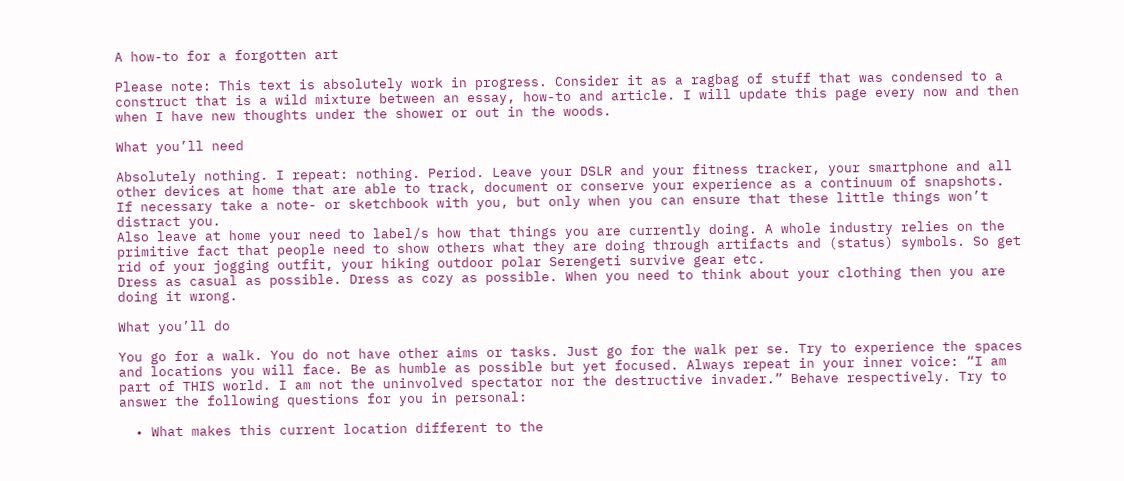A how-to for a forgotten art

Please note: This text is absolutely work in progress. Consider it as a ragbag of stuff that was condensed to a construct that is a wild mixture between an essay, how-to and article. I will update this page every now and then when I have new thoughts under the shower or out in the woods.

What you’ll need

Absolutely nothing. I repeat: nothing. Period. Leave your DSLR and your fitness tracker, your smartphone and all other devices at home that are able to track, document or conserve your experience as a continuum of snapshots.
If necessary take a note- or sketchbook with you, but only when you can ensure that these little things won’t distract you.
Also leave at home your need to label/s how that things you are currently doing. A whole industry relies on the primitive fact that people need to show others what they are doing through artifacts and (status) symbols. So get rid of your jogging outfit, your hiking outdoor polar Serengeti survive gear etc.
Dress as casual as possible. Dress as cozy as possible. When you need to think about your clothing then you are doing it wrong.

What you’ll do

You go for a walk. You do not have other aims or tasks. Just go for the walk per se. Try to experience the spaces and locations you will face. Be as humble as possible but yet focused. Always repeat in your inner voice: “I am part of THIS world. I am not the uninvolved spectator nor the destructive invader.” Behave respectively. Try to answer the following questions for you in personal:

  • What makes this current location different to the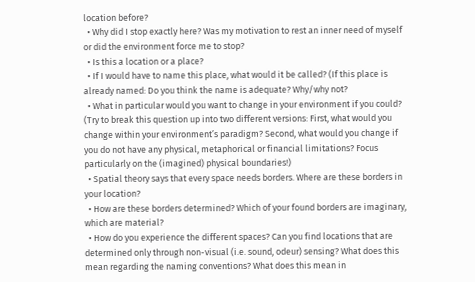location before?
  • Why did I stop exactly here? Was my motivation to rest an inner need of myself or did the environment force me to stop?
  • Is this a location or a place?
  • If I would have to name this place, what would it be called? (If this place is already named: Do you think the name is adequate? Why/why not?
  • What in particular would you want to change in your environment if you could? (Try to break this question up into two different versions: First, what would you change within your environment’s paradigm? Second, what would you change if you do not have any physical, metaphorical or financial limitations? Focus particularly on the (imagined) physical boundaries!)
  • Spatial theory says that every space needs borders. Where are these borders in your location?
  • How are these borders determined? Which of your found borders are imaginary, which are material?
  • How do you experience the different spaces? Can you find locations that are determined only through non-visual (i.e. sound, odeur) sensing? What does this mean regarding the naming conventions? What does this mean in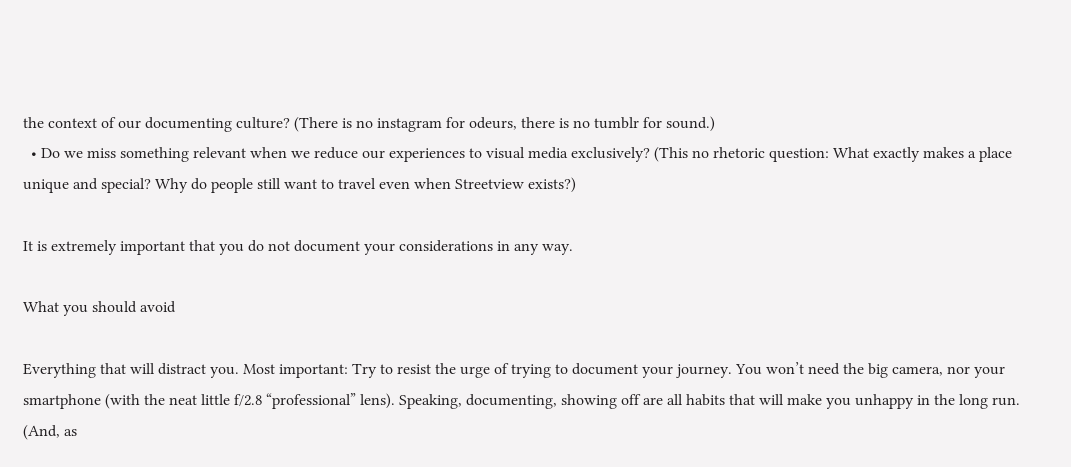the context of our documenting culture? (There is no instagram for odeurs, there is no tumblr for sound.)
  • Do we miss something relevant when we reduce our experiences to visual media exclusively? (This no rhetoric question: What exactly makes a place unique and special? Why do people still want to travel even when Streetview exists?)

It is extremely important that you do not document your considerations in any way.

What you should avoid

Everything that will distract you. Most important: Try to resist the urge of trying to document your journey. You won’t need the big camera, nor your smartphone (with the neat little f/2.8 “professional” lens). Speaking, documenting, showing off are all habits that will make you unhappy in the long run. (And, as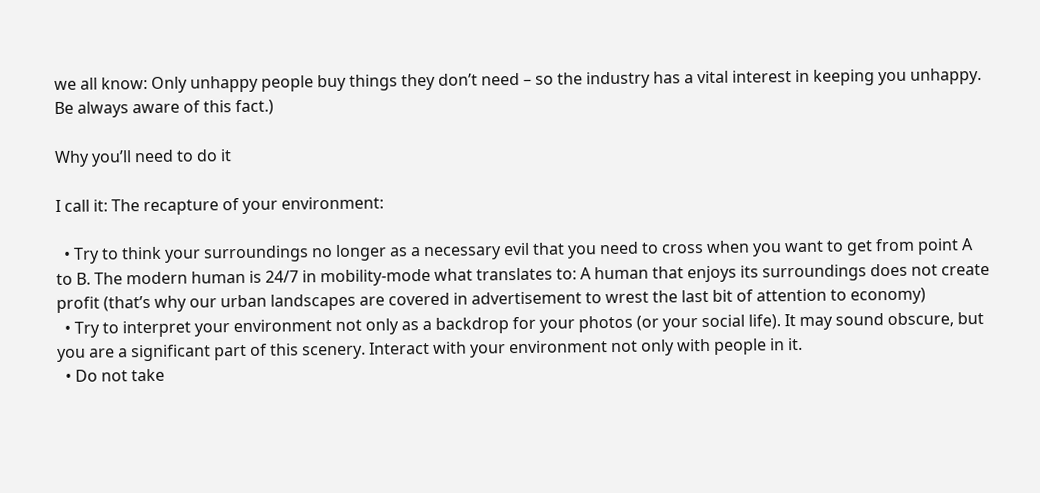we all know: Only unhappy people buy things they don’t need – so the industry has a vital interest in keeping you unhappy. Be always aware of this fact.)

Why you’ll need to do it

I call it: The recapture of your environment:

  • Try to think your surroundings no longer as a necessary evil that you need to cross when you want to get from point A to B. The modern human is 24/7 in mobility-mode what translates to: A human that enjoys its surroundings does not create profit (that’s why our urban landscapes are covered in advertisement to wrest the last bit of attention to economy)
  • Try to interpret your environment not only as a backdrop for your photos (or your social life). It may sound obscure, but you are a significant part of this scenery. Interact with your environment not only with people in it.
  • Do not take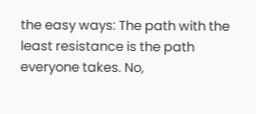the easy ways: The path with the least resistance is the path everyone takes. No,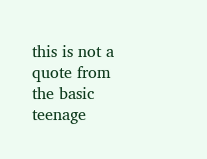this is not a quote from the basic teenage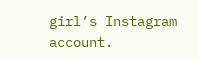girl’s Instagram account.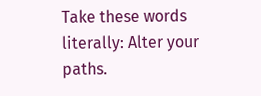Take these words literally: Alter your paths.